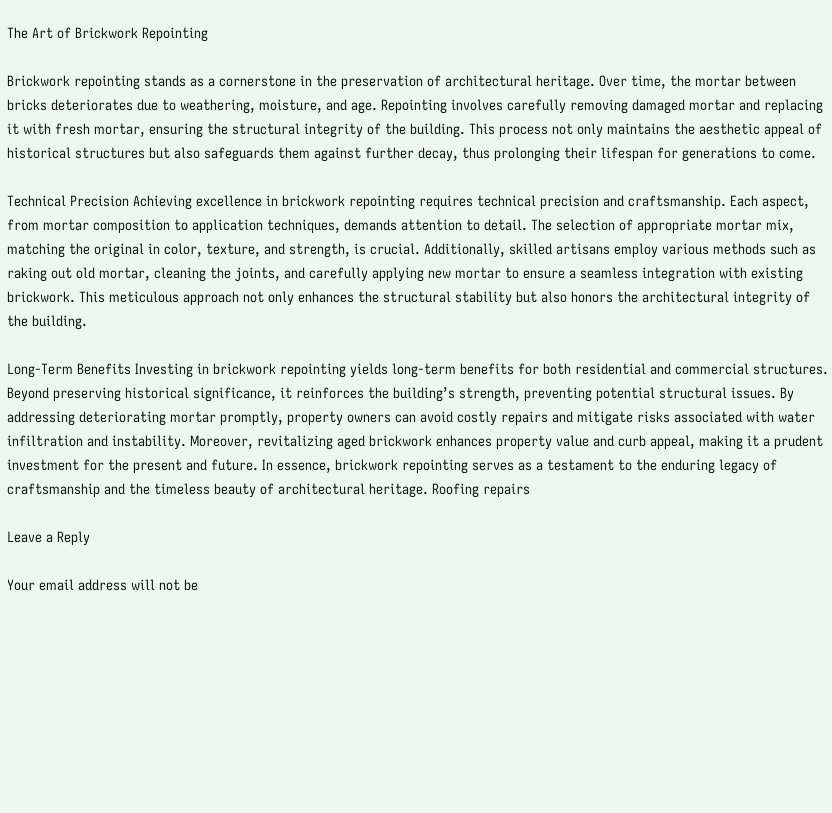The Art of Brickwork Repointing

Brickwork repointing stands as a cornerstone in the preservation of architectural heritage. Over time, the mortar between bricks deteriorates due to weathering, moisture, and age. Repointing involves carefully removing damaged mortar and replacing it with fresh mortar, ensuring the structural integrity of the building. This process not only maintains the aesthetic appeal of historical structures but also safeguards them against further decay, thus prolonging their lifespan for generations to come.

Technical Precision Achieving excellence in brickwork repointing requires technical precision and craftsmanship. Each aspect, from mortar composition to application techniques, demands attention to detail. The selection of appropriate mortar mix, matching the original in color, texture, and strength, is crucial. Additionally, skilled artisans employ various methods such as raking out old mortar, cleaning the joints, and carefully applying new mortar to ensure a seamless integration with existing brickwork. This meticulous approach not only enhances the structural stability but also honors the architectural integrity of the building.

Long-Term Benefits Investing in brickwork repointing yields long-term benefits for both residential and commercial structures. Beyond preserving historical significance, it reinforces the building’s strength, preventing potential structural issues. By addressing deteriorating mortar promptly, property owners can avoid costly repairs and mitigate risks associated with water infiltration and instability. Moreover, revitalizing aged brickwork enhances property value and curb appeal, making it a prudent investment for the present and future. In essence, brickwork repointing serves as a testament to the enduring legacy of craftsmanship and the timeless beauty of architectural heritage. Roofing repairs

Leave a Reply

Your email address will not be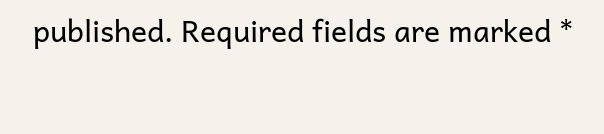published. Required fields are marked *